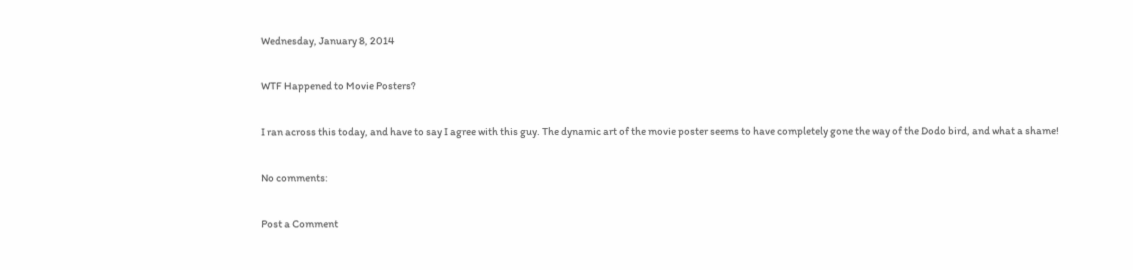Wednesday, January 8, 2014

WTF Happened to Movie Posters?

I ran across this today, and have to say I agree with this guy. The dynamic art of the movie poster seems to have completely gone the way of the Dodo bird, and what a shame!

No comments:

Post a Comment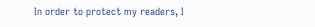In order to protect my readers, I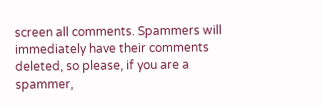screen all comments. Spammers will immediately have their comments deleted, so please, if you are a spammer,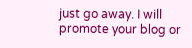just go away. I will promote your blog or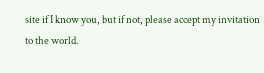site if I know you, but if not, please accept my invitation to the world.